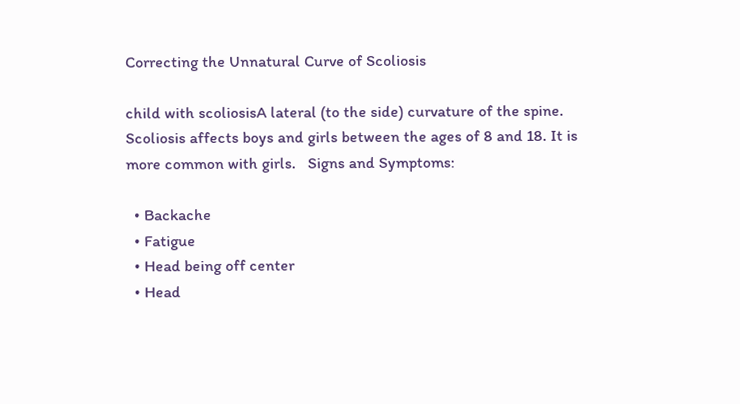Correcting the Unnatural Curve of Scoliosis

child with scoliosisA lateral (to the side) curvature of the spine. Scoliosis affects boys and girls between the ages of 8 and 18. It is more common with girls.   Signs and Symptoms:

  • Backache
  • Fatigue
  • Head being off center
  • Head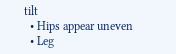tilt
  • Hips appear uneven
  • Leg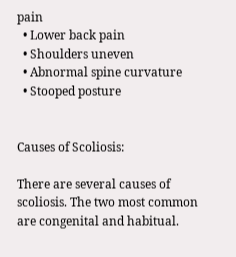pain
  • Lower back pain
  • Shoulders uneven
  • Abnormal spine curvature
  • Stooped posture


Causes of Scoliosis:

There are several causes of scoliosis. The two most common are congenital and habitual.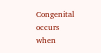Congenital occurs when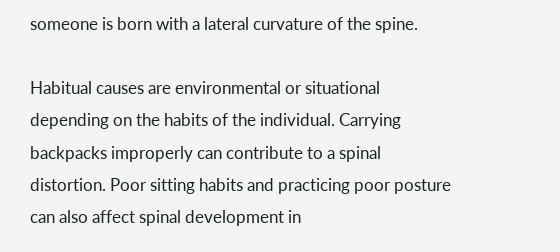someone is born with a lateral curvature of the spine.

Habitual causes are environmental or situational depending on the habits of the individual. Carrying backpacks improperly can contribute to a spinal distortion. Poor sitting habits and practicing poor posture can also affect spinal development in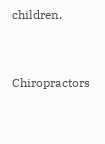children.


Chiropractors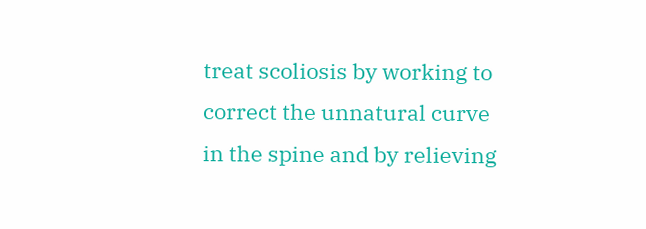treat scoliosis by working to correct the unnatural curve in the spine and by relieving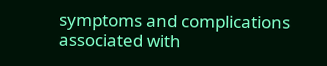symptoms and complications associated with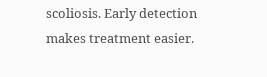scoliosis. Early detection makes treatment easier.